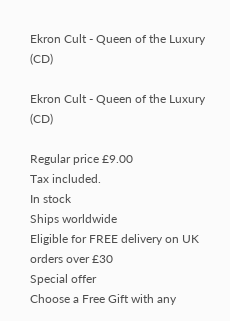Ekron Cult - Queen of the Luxury (CD)

Ekron Cult - Queen of the Luxury (CD)

Regular price £9.00
Tax included.
In stock
Ships worldwide
Eligible for FREE delivery on UK orders over £30
Special offer
Choose a Free Gift with any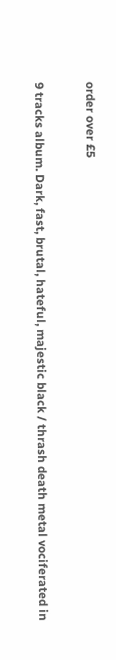order over £5

9 tracks album. Dark, fast, brutal, hateful, majestic black / thrash death metal vociferated in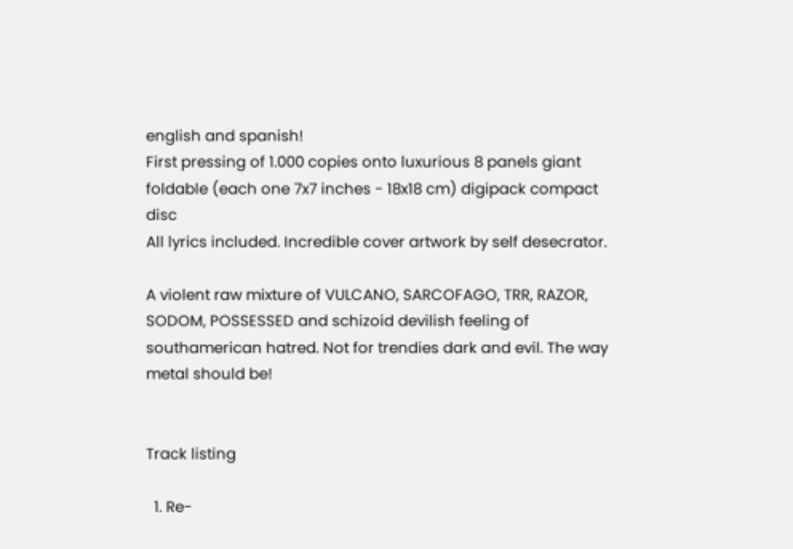english and spanish!
First pressing of 1.000 copies onto luxurious 8 panels giant foldable (each one 7x7 inches - 18x18 cm) digipack compact disc
All lyrics included. Incredible cover artwork by self desecrator.

A violent raw mixture of VULCANO, SARCOFAGO, TRR, RAZOR, SODOM, POSSESSED and schizoid devilish feeling of southamerican hatred. Not for trendies dark and evil. The way metal should be!


Track listing

  1. Re-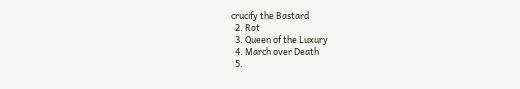crucify the Bastard
  2. Rot
  3. Queen of the Luxury
  4. March over Death
  5.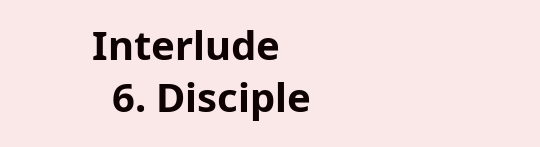Interlude
  6. Disciple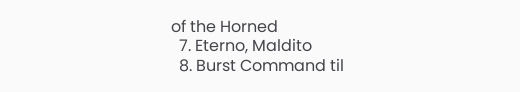of the Horned
  7. Eterno, Maldito
  8. Burst Command til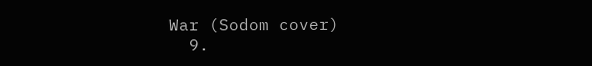War (Sodom cover)
  9.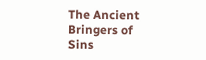The Ancient Bringers of Sins